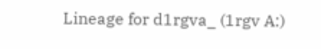Lineage for d1rgva_ (1rgv A:)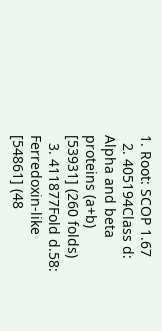1. Root: SCOP 1.67
  2. 405194Class d: Alpha and beta proteins (a+b) [53931] (260 folds)
  3. 411877Fold d.58: Ferredoxin-like [54861] (48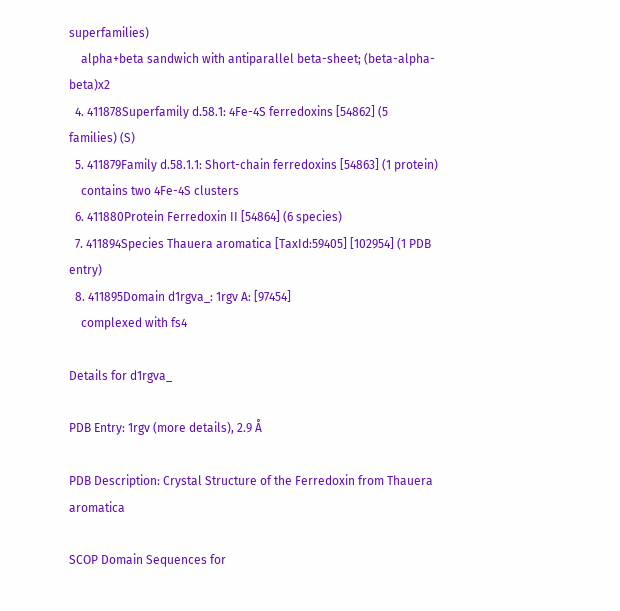superfamilies)
    alpha+beta sandwich with antiparallel beta-sheet; (beta-alpha-beta)x2
  4. 411878Superfamily d.58.1: 4Fe-4S ferredoxins [54862] (5 families) (S)
  5. 411879Family d.58.1.1: Short-chain ferredoxins [54863] (1 protein)
    contains two 4Fe-4S clusters
  6. 411880Protein Ferredoxin II [54864] (6 species)
  7. 411894Species Thauera aromatica [TaxId:59405] [102954] (1 PDB entry)
  8. 411895Domain d1rgva_: 1rgv A: [97454]
    complexed with fs4

Details for d1rgva_

PDB Entry: 1rgv (more details), 2.9 Å

PDB Description: Crystal Structure of the Ferredoxin from Thauera aromatica

SCOP Domain Sequences for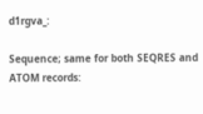d1rgva_:

Sequence; same for both SEQRES and ATOM records: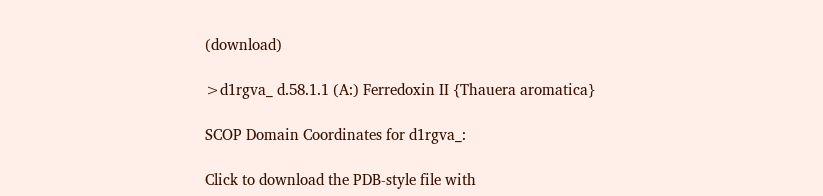(download)

>d1rgva_ d.58.1.1 (A:) Ferredoxin II {Thauera aromatica}

SCOP Domain Coordinates for d1rgva_:

Click to download the PDB-style file with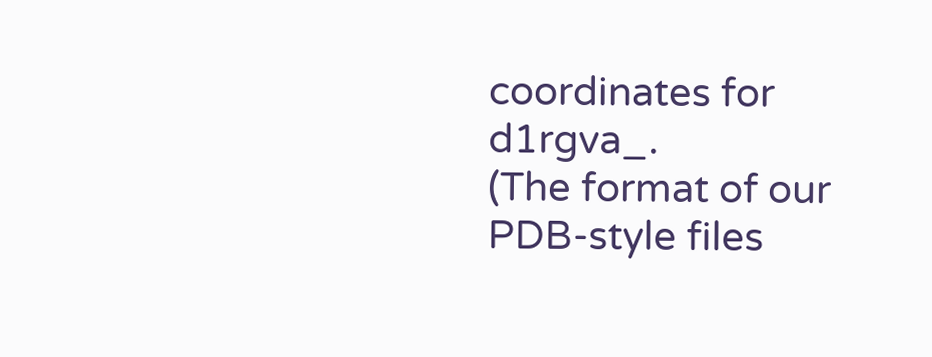coordinates for d1rgva_.
(The format of our PDB-style files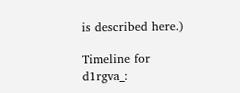is described here.)

Timeline for d1rgva_: